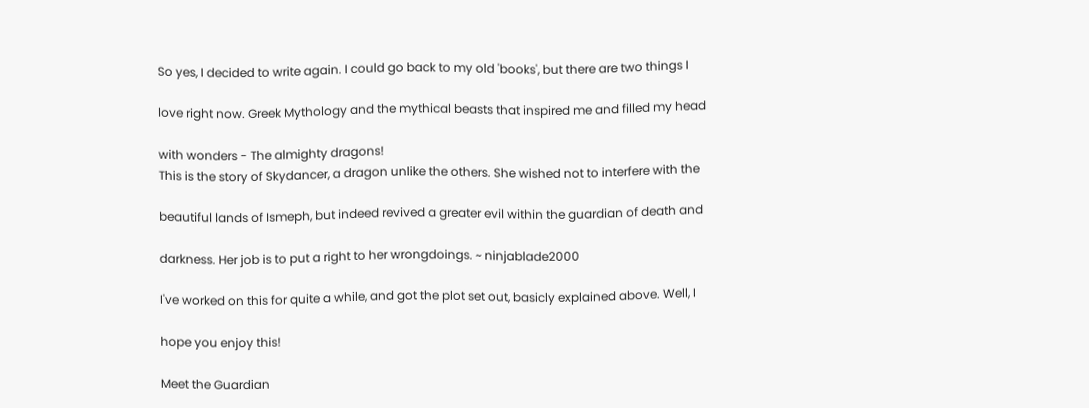So yes, I decided to write again. I could go back to my old 'books', but there are two things I

love right now. Greek Mythology and the mythical beasts that inspired me and filled my head

with wonders - The almighty dragons!
This is the story of Skydancer, a dragon unlike the others. She wished not to interfere with the

beautiful lands of Ismeph, but indeed revived a greater evil within the guardian of death and

darkness. Her job is to put a right to her wrongdoings. ~ ninjablade2000

I've worked on this for quite a while, and got the plot set out, basicly explained above. Well, I

hope you enjoy this!

Meet the Guardian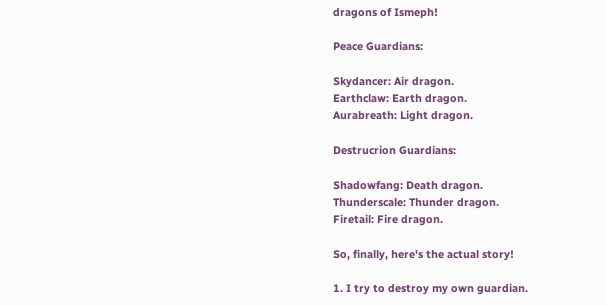dragons of Ismeph!

Peace Guardians:

Skydancer: Air dragon.
Earthclaw: Earth dragon.
Aurabreath: Light dragon.

Destrucrion Guardians:

Shadowfang: Death dragon.
Thunderscale: Thunder dragon.
Firetail: Fire dragon.

So, finally, here's the actual story!

1. I try to destroy my own guardian.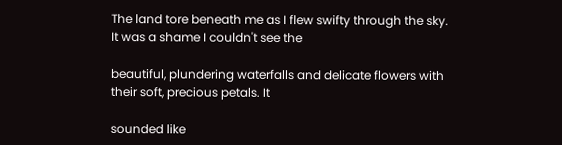The land tore beneath me as I flew swifty through the sky. It was a shame I couldn't see the

beautiful, plundering waterfalls and delicate flowers with their soft, precious petals. It

sounded like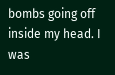bombs going off inside my head. I was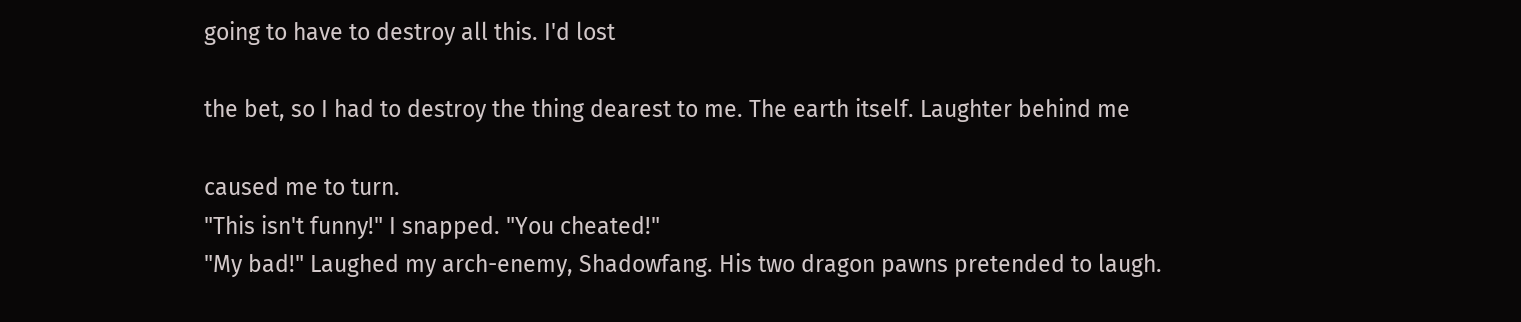going to have to destroy all this. I'd lost

the bet, so I had to destroy the thing dearest to me. The earth itself. Laughter behind me

caused me to turn.
"This isn't funny!" I snapped. "You cheated!"
"My bad!" Laughed my arch-enemy, Shadowfang. His two dragon pawns pretended to laugh.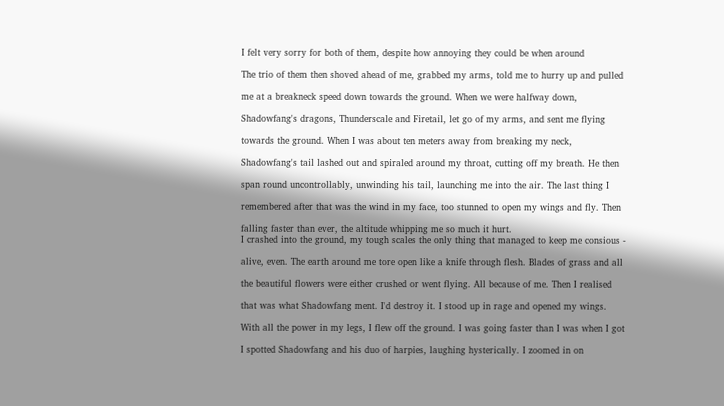I felt very sorry for both of them, despite how annoying they could be when around

The trio of them then shoved ahead of me, grabbed my arms, told me to hurry up and pulled

me at a breakneck speed down towards the ground. When we were halfway down,

Shadowfang's dragons, Thunderscale and Firetail, let go of my arms, and sent me flying

towards the ground. When I was about ten meters away from breaking my neck,

Shadowfang's tail lashed out and spiraled around my throat, cutting off my breath. He then

span round uncontrollably, unwinding his tail, launching me into the air. The last thing I

remembered after that was the wind in my face, too stunned to open my wings and fly. Then

falling faster than ever, the altitude whipping me so much it hurt.
I crashed into the ground, my tough scales the only thing that managed to keep me consious -

alive, even. The earth around me tore open like a knife through flesh. Blades of grass and all

the beautiful flowers were either crushed or went flying. All because of me. Then I realised

that was what Shadowfang ment. I'd destroy it. I stood up in rage and opened my wings.

With all the power in my legs, I flew off the ground. I was going faster than I was when I got

I spotted Shadowfang and his duo of harpies, laughing hysterically. I zoomed in on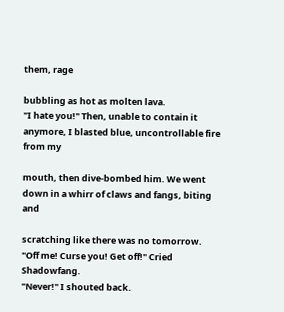them, rage

bubbling as hot as molten lava.
"I hate you!" Then, unable to contain it anymore, I blasted blue, uncontrollable fire from my

mouth, then dive-bombed him. We went down in a whirr of claws and fangs, biting and

scratching like there was no tomorrow.
"Off me! Curse you! Get off!" Cried Shadowfang.
"Never!" I shouted back.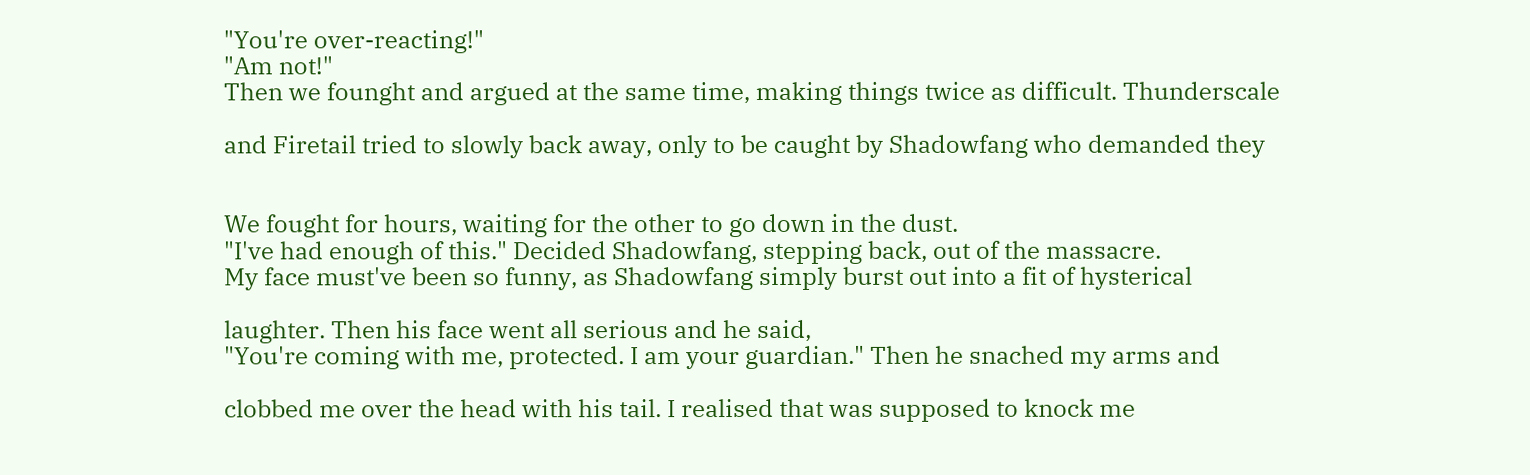"You're over-reacting!"
"Am not!"
Then we founght and argued at the same time, making things twice as difficult. Thunderscale

and Firetail tried to slowly back away, only to be caught by Shadowfang who demanded they


We fought for hours, waiting for the other to go down in the dust.
"I've had enough of this." Decided Shadowfang, stepping back, out of the massacre.
My face must've been so funny, as Shadowfang simply burst out into a fit of hysterical

laughter. Then his face went all serious and he said,
"You're coming with me, protected. I am your guardian." Then he snached my arms and

clobbed me over the head with his tail. I realised that was supposed to knock me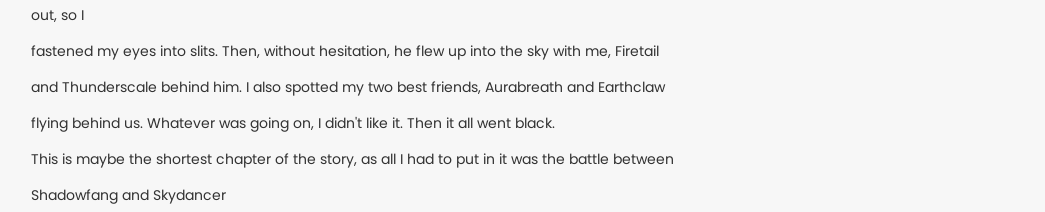out, so I

fastened my eyes into slits. Then, without hesitation, he flew up into the sky with me, Firetail

and Thunderscale behind him. I also spotted my two best friends, Aurabreath and Earthclaw

flying behind us. Whatever was going on, I didn't like it. Then it all went black.

This is maybe the shortest chapter of the story, as all I had to put in it was the battle between

Shadowfang and Skydancer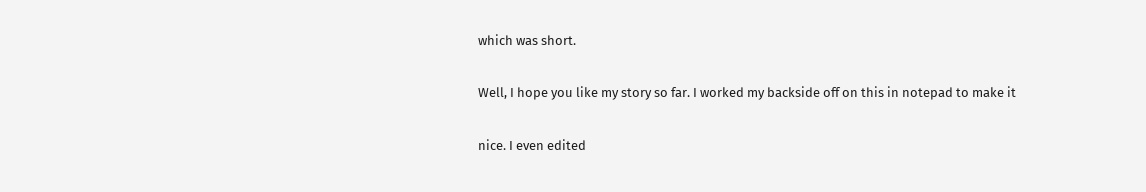which was short.

Well, I hope you like my story so far. I worked my backside off on this in notepad to make it

nice. I even edited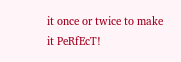it once or twice to make it PeRfEcT!